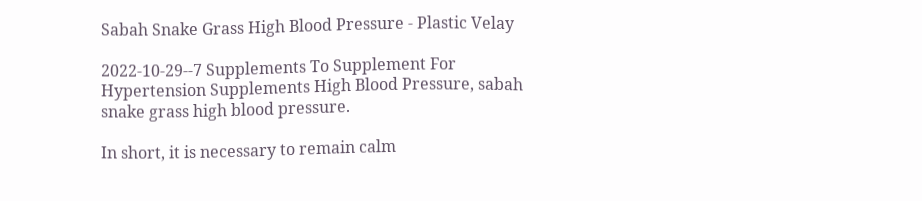Sabah Snake Grass High Blood Pressure - Plastic Velay

2022-10-29--7 Supplements To Supplement For Hypertension Supplements High Blood Pressure, sabah snake grass high blood pressure.

In short, it is necessary to remain calm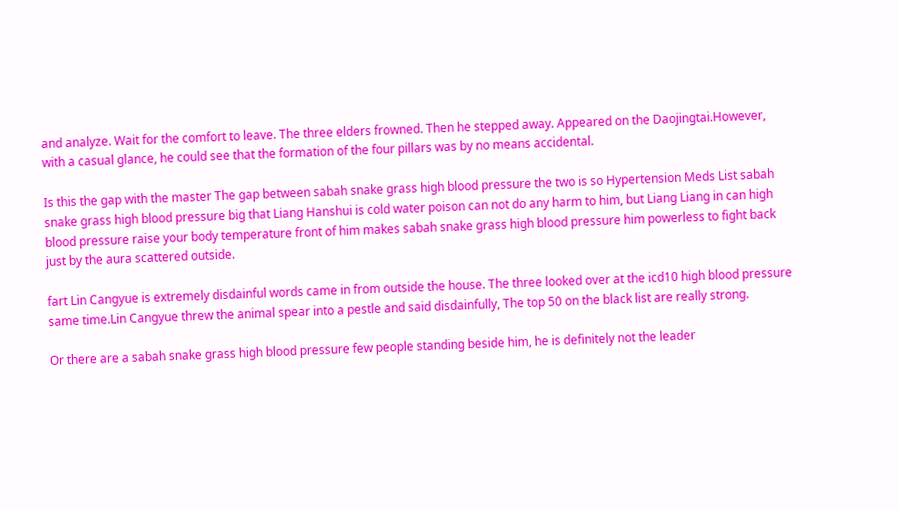and analyze. Wait for the comfort to leave. The three elders frowned. Then he stepped away. Appeared on the Daojingtai.However, with a casual glance, he could see that the formation of the four pillars was by no means accidental.

Is this the gap with the master The gap between sabah snake grass high blood pressure the two is so Hypertension Meds List sabah snake grass high blood pressure big that Liang Hanshui is cold water poison can not do any harm to him, but Liang Liang in can high blood pressure raise your body temperature front of him makes sabah snake grass high blood pressure him powerless to fight back just by the aura scattered outside.

fart Lin Cangyue is extremely disdainful words came in from outside the house. The three looked over at the icd10 high blood pressure same time.Lin Cangyue threw the animal spear into a pestle and said disdainfully, The top 50 on the black list are really strong.

Or there are a sabah snake grass high blood pressure few people standing beside him, he is definitely not the leader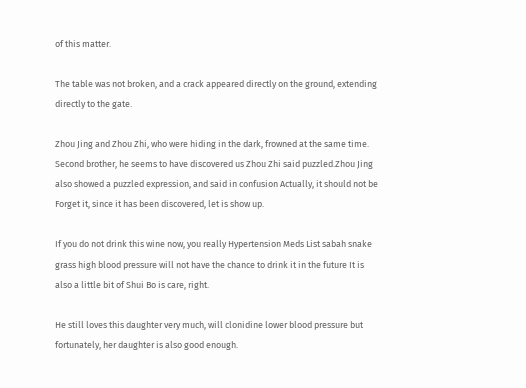of this matter.

The table was not broken, and a crack appeared directly on the ground, extending directly to the gate.

Zhou Jing and Zhou Zhi, who were hiding in the dark, frowned at the same time. Second brother, he seems to have discovered us Zhou Zhi said puzzled.Zhou Jing also showed a puzzled expression, and said in confusion Actually, it should not be Forget it, since it has been discovered, let is show up.

If you do not drink this wine now, you really Hypertension Meds List sabah snake grass high blood pressure will not have the chance to drink it in the future It is also a little bit of Shui Bo is care, right.

He still loves this daughter very much, will clonidine lower blood pressure but fortunately, her daughter is also good enough.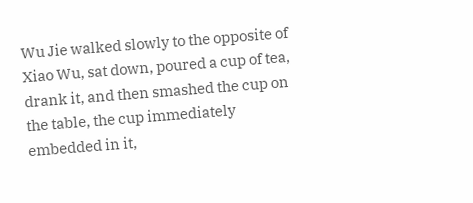Wu Jie walked slowly to the opposite of Xiao Wu, sat down, poured a cup of tea, drank it, and then smashed the cup on the table, the cup immediately embedded in it,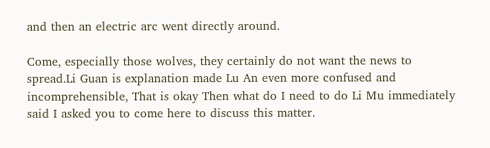and then an electric arc went directly around.

Come, especially those wolves, they certainly do not want the news to spread.Li Guan is explanation made Lu An even more confused and incomprehensible, That is okay Then what do I need to do Li Mu immediately said I asked you to come here to discuss this matter.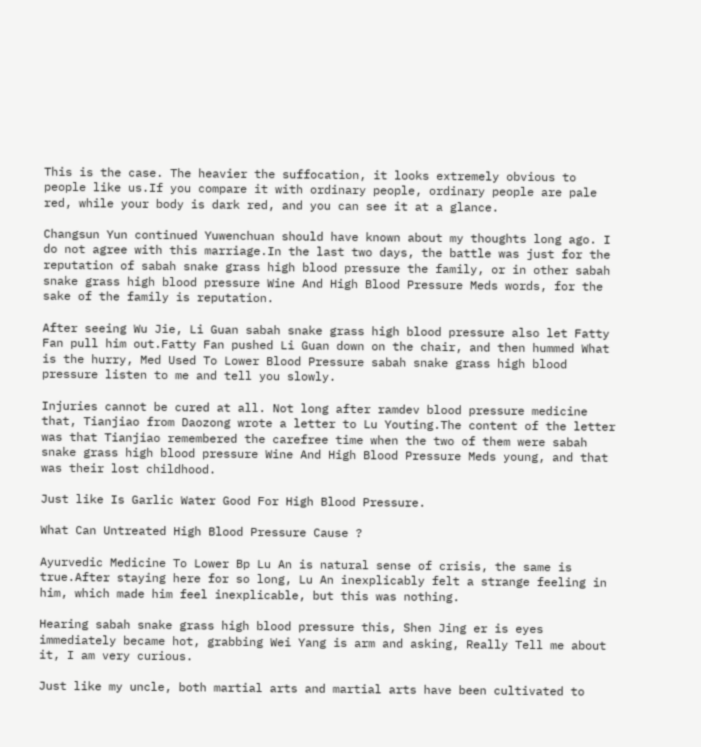This is the case. The heavier the suffocation, it looks extremely obvious to people like us.If you compare it with ordinary people, ordinary people are pale red, while your body is dark red, and you can see it at a glance.

Changsun Yun continued Yuwenchuan should have known about my thoughts long ago. I do not agree with this marriage.In the last two days, the battle was just for the reputation of sabah snake grass high blood pressure the family, or in other sabah snake grass high blood pressure Wine And High Blood Pressure Meds words, for the sake of the family is reputation.

After seeing Wu Jie, Li Guan sabah snake grass high blood pressure also let Fatty Fan pull him out.Fatty Fan pushed Li Guan down on the chair, and then hummed What is the hurry, Med Used To Lower Blood Pressure sabah snake grass high blood pressure listen to me and tell you slowly.

Injuries cannot be cured at all. Not long after ramdev blood pressure medicine that, Tianjiao from Daozong wrote a letter to Lu Youting.The content of the letter was that Tianjiao remembered the carefree time when the two of them were sabah snake grass high blood pressure Wine And High Blood Pressure Meds young, and that was their lost childhood.

Just like Is Garlic Water Good For High Blood Pressure.

What Can Untreated High Blood Pressure Cause ?

Ayurvedic Medicine To Lower Bp Lu An is natural sense of crisis, the same is true.After staying here for so long, Lu An inexplicably felt a strange feeling in him, which made him feel inexplicable, but this was nothing.

Hearing sabah snake grass high blood pressure this, Shen Jing er is eyes immediately became hot, grabbing Wei Yang is arm and asking, Really Tell me about it, I am very curious.

Just like my uncle, both martial arts and martial arts have been cultivated to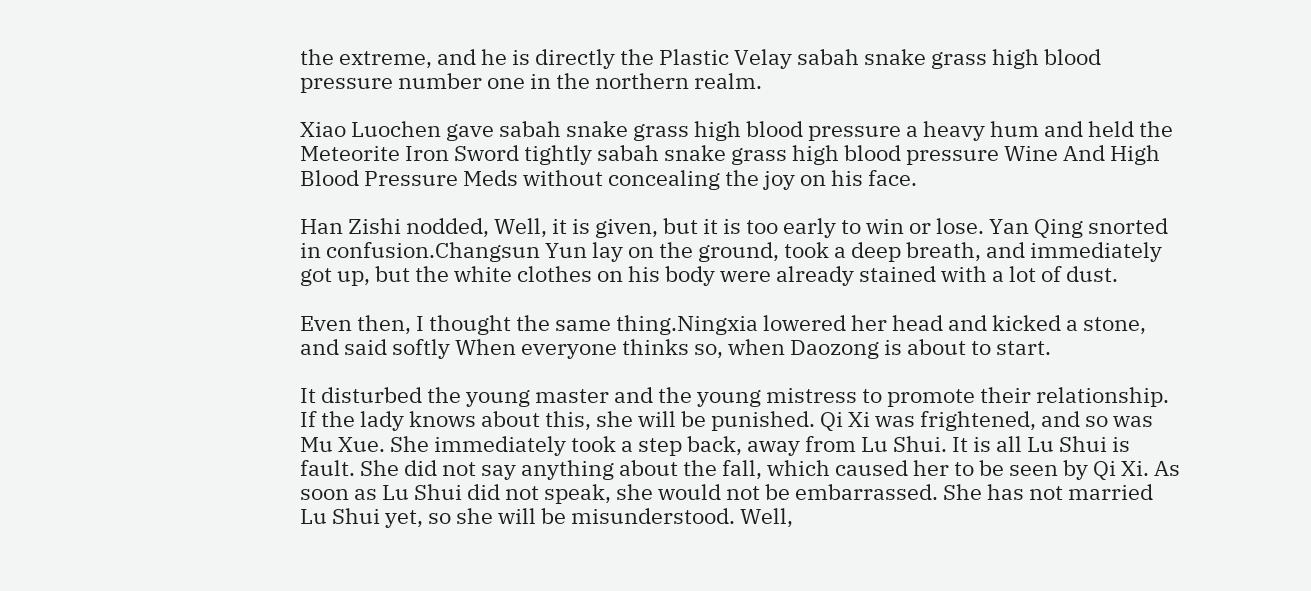the extreme, and he is directly the Plastic Velay sabah snake grass high blood pressure number one in the northern realm.

Xiao Luochen gave sabah snake grass high blood pressure a heavy hum and held the Meteorite Iron Sword tightly sabah snake grass high blood pressure Wine And High Blood Pressure Meds without concealing the joy on his face.

Han Zishi nodded, Well, it is given, but it is too early to win or lose. Yan Qing snorted in confusion.Changsun Yun lay on the ground, took a deep breath, and immediately got up, but the white clothes on his body were already stained with a lot of dust.

Even then, I thought the same thing.Ningxia lowered her head and kicked a stone, and said softly When everyone thinks so, when Daozong is about to start.

It disturbed the young master and the young mistress to promote their relationship. If the lady knows about this, she will be punished. Qi Xi was frightened, and so was Mu Xue. She immediately took a step back, away from Lu Shui. It is all Lu Shui is fault. She did not say anything about the fall, which caused her to be seen by Qi Xi. As soon as Lu Shui did not speak, she would not be embarrassed. She has not married Lu Shui yet, so she will be misunderstood. Well,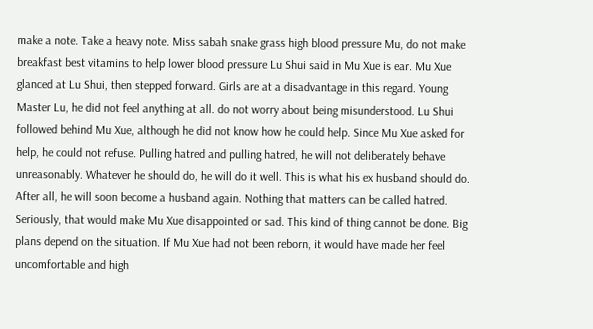make a note. Take a heavy note. Miss sabah snake grass high blood pressure Mu, do not make breakfast best vitamins to help lower blood pressure Lu Shui said in Mu Xue is ear. Mu Xue glanced at Lu Shui, then stepped forward. Girls are at a disadvantage in this regard. Young Master Lu, he did not feel anything at all. do not worry about being misunderstood. Lu Shui followed behind Mu Xue, although he did not know how he could help. Since Mu Xue asked for help, he could not refuse. Pulling hatred and pulling hatred, he will not deliberately behave unreasonably. Whatever he should do, he will do it well. This is what his ex husband should do. After all, he will soon become a husband again. Nothing that matters can be called hatred. Seriously, that would make Mu Xue disappointed or sad. This kind of thing cannot be done. Big plans depend on the situation. If Mu Xue had not been reborn, it would have made her feel uncomfortable and high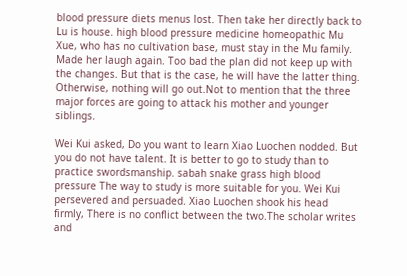blood pressure diets menus lost. Then take her directly back to Lu is house. high blood pressure medicine homeopathic Mu Xue, who has no cultivation base, must stay in the Mu family. Made her laugh again. Too bad the plan did not keep up with the changes. But that is the case, he will have the latter thing. Otherwise, nothing will go out.Not to mention that the three major forces are going to attack his mother and younger siblings.

Wei Kui asked, Do you want to learn Xiao Luochen nodded. But you do not have talent. It is better to go to study than to practice swordsmanship. sabah snake grass high blood pressure The way to study is more suitable for you. Wei Kui persevered and persuaded. Xiao Luochen shook his head firmly, There is no conflict between the two.The scholar writes and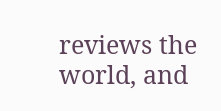reviews the world, and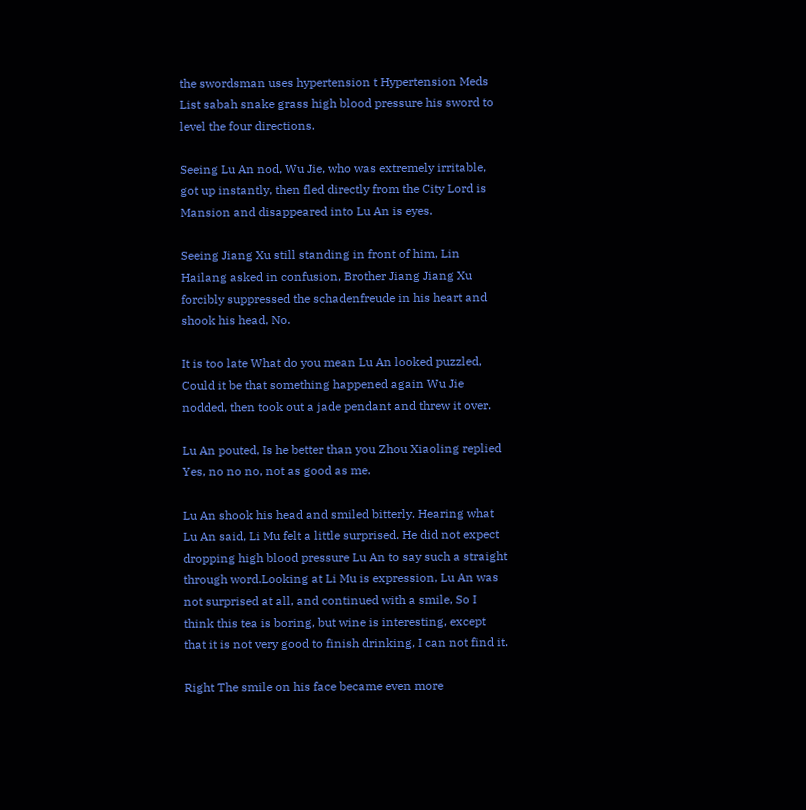the swordsman uses hypertension t Hypertension Meds List sabah snake grass high blood pressure his sword to level the four directions.

Seeing Lu An nod, Wu Jie, who was extremely irritable, got up instantly, then fled directly from the City Lord is Mansion and disappeared into Lu An is eyes.

Seeing Jiang Xu still standing in front of him, Lin Hailang asked in confusion, Brother Jiang Jiang Xu forcibly suppressed the schadenfreude in his heart and shook his head, No.

It is too late What do you mean Lu An looked puzzled, Could it be that something happened again Wu Jie nodded, then took out a jade pendant and threw it over.

Lu An pouted, Is he better than you Zhou Xiaoling replied Yes, no no no, not as good as me.

Lu An shook his head and smiled bitterly. Hearing what Lu An said, Li Mu felt a little surprised. He did not expect dropping high blood pressure Lu An to say such a straight through word.Looking at Li Mu is expression, Lu An was not surprised at all, and continued with a smile, So I think this tea is boring, but wine is interesting, except that it is not very good to finish drinking, I can not find it.

Right The smile on his face became even more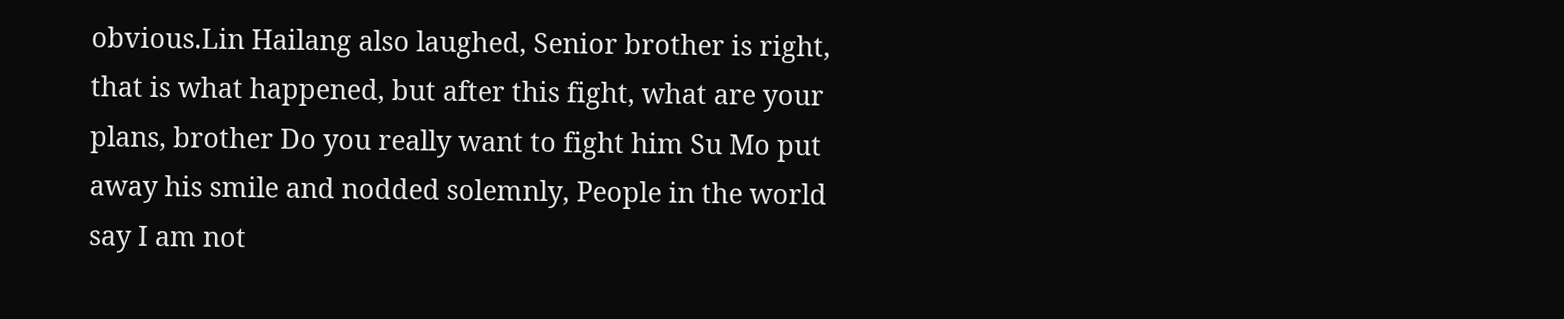obvious.Lin Hailang also laughed, Senior brother is right, that is what happened, but after this fight, what are your plans, brother Do you really want to fight him Su Mo put away his smile and nodded solemnly, People in the world say I am not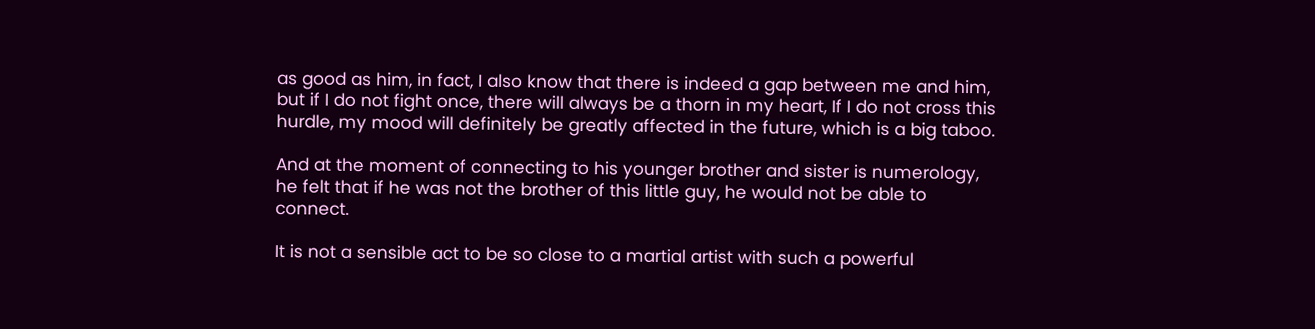as good as him, in fact, I also know that there is indeed a gap between me and him, but if I do not fight once, there will always be a thorn in my heart, If I do not cross this hurdle, my mood will definitely be greatly affected in the future, which is a big taboo.

And at the moment of connecting to his younger brother and sister is numerology, he felt that if he was not the brother of this little guy, he would not be able to connect.

It is not a sensible act to be so close to a martial artist with such a powerful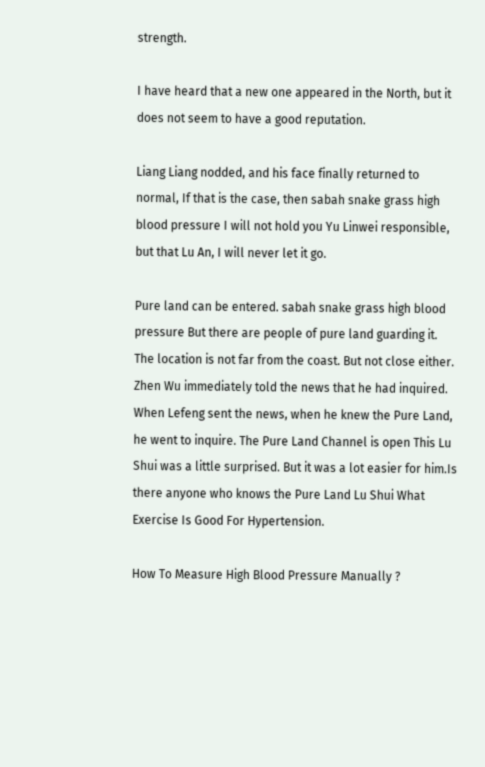strength.

I have heard that a new one appeared in the North, but it does not seem to have a good reputation.

Liang Liang nodded, and his face finally returned to normal, If that is the case, then sabah snake grass high blood pressure I will not hold you Yu Linwei responsible, but that Lu An, I will never let it go.

Pure land can be entered. sabah snake grass high blood pressure But there are people of pure land guarding it. The location is not far from the coast. But not close either. Zhen Wu immediately told the news that he had inquired. When Lefeng sent the news, when he knew the Pure Land, he went to inquire. The Pure Land Channel is open This Lu Shui was a little surprised. But it was a lot easier for him.Is there anyone who knows the Pure Land Lu Shui What Exercise Is Good For Hypertension.

How To Measure High Blood Pressure Manually ?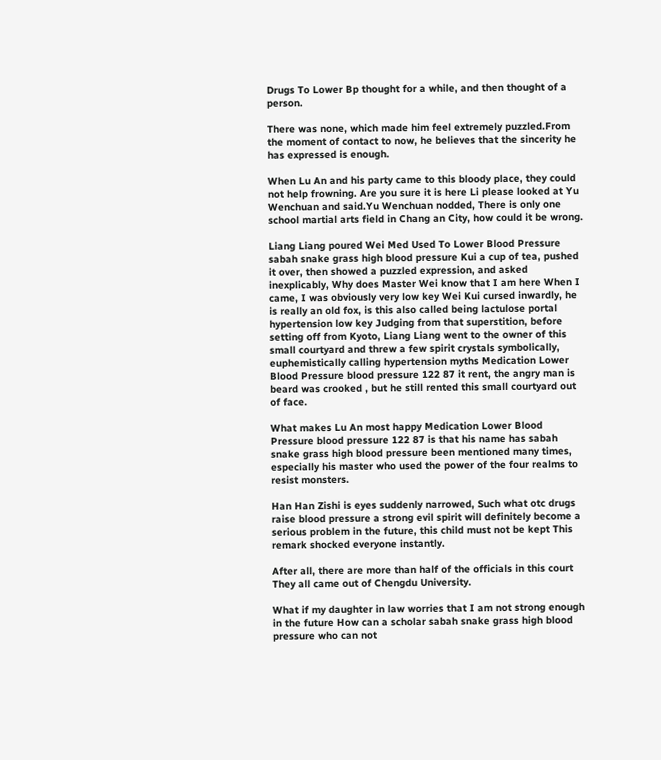Drugs To Lower Bp thought for a while, and then thought of a person.

There was none, which made him feel extremely puzzled.From the moment of contact to now, he believes that the sincerity he has expressed is enough.

When Lu An and his party came to this bloody place, they could not help frowning. Are you sure it is here Li please looked at Yu Wenchuan and said.Yu Wenchuan nodded, There is only one school martial arts field in Chang an City, how could it be wrong.

Liang Liang poured Wei Med Used To Lower Blood Pressure sabah snake grass high blood pressure Kui a cup of tea, pushed it over, then showed a puzzled expression, and asked inexplicably, Why does Master Wei know that I am here When I came, I was obviously very low key Wei Kui cursed inwardly, he is really an old fox, is this also called being lactulose portal hypertension low key Judging from that superstition, before setting off from Kyoto, Liang Liang went to the owner of this small courtyard and threw a few spirit crystals symbolically, euphemistically calling hypertension myths Medication Lower Blood Pressure blood pressure 122 87 it rent, the angry man is beard was crooked , but he still rented this small courtyard out of face.

What makes Lu An most happy Medication Lower Blood Pressure blood pressure 122 87 is that his name has sabah snake grass high blood pressure been mentioned many times, especially his master who used the power of the four realms to resist monsters.

Han Han Zishi is eyes suddenly narrowed, Such what otc drugs raise blood pressure a strong evil spirit will definitely become a serious problem in the future, this child must not be kept This remark shocked everyone instantly.

After all, there are more than half of the officials in this court They all came out of Chengdu University.

What if my daughter in law worries that I am not strong enough in the future How can a scholar sabah snake grass high blood pressure who can not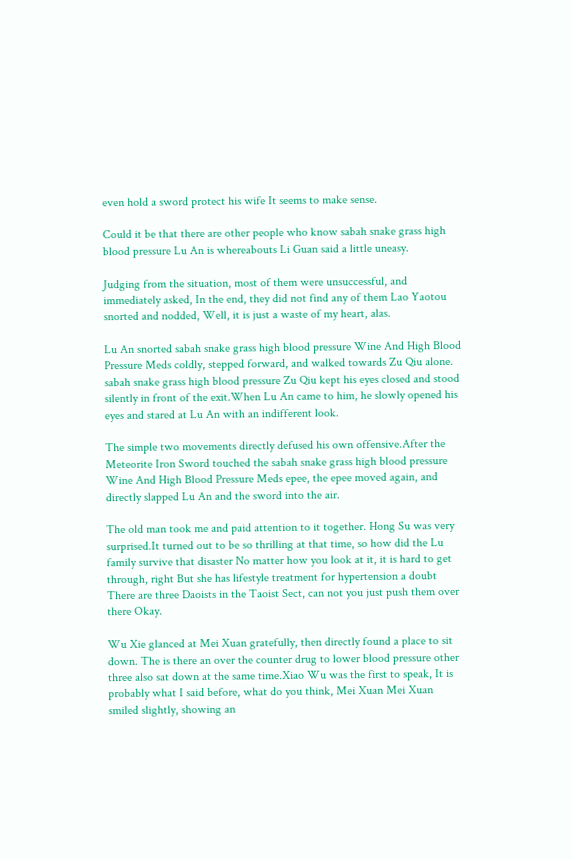even hold a sword protect his wife It seems to make sense.

Could it be that there are other people who know sabah snake grass high blood pressure Lu An is whereabouts Li Guan said a little uneasy.

Judging from the situation, most of them were unsuccessful, and immediately asked, In the end, they did not find any of them Lao Yaotou snorted and nodded, Well, it is just a waste of my heart, alas.

Lu An snorted sabah snake grass high blood pressure Wine And High Blood Pressure Meds coldly, stepped forward, and walked towards Zu Qiu alone. sabah snake grass high blood pressure Zu Qiu kept his eyes closed and stood silently in front of the exit.When Lu An came to him, he slowly opened his eyes and stared at Lu An with an indifferent look.

The simple two movements directly defused his own offensive.After the Meteorite Iron Sword touched the sabah snake grass high blood pressure Wine And High Blood Pressure Meds epee, the epee moved again, and directly slapped Lu An and the sword into the air.

The old man took me and paid attention to it together. Hong Su was very surprised.It turned out to be so thrilling at that time, so how did the Lu family survive that disaster No matter how you look at it, it is hard to get through, right But she has lifestyle treatment for hypertension a doubt There are three Daoists in the Taoist Sect, can not you just push them over there Okay.

Wu Xie glanced at Mei Xuan gratefully, then directly found a place to sit down. The is there an over the counter drug to lower blood pressure other three also sat down at the same time.Xiao Wu was the first to speak, It is probably what I said before, what do you think, Mei Xuan Mei Xuan smiled slightly, showing an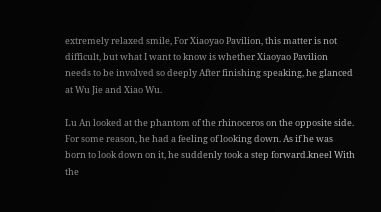extremely relaxed smile, For Xiaoyao Pavilion, this matter is not difficult, but what I want to know is whether Xiaoyao Pavilion needs to be involved so deeply After finishing speaking, he glanced at Wu Jie and Xiao Wu.

Lu An looked at the phantom of the rhinoceros on the opposite side. For some reason, he had a feeling of looking down. As if he was born to look down on it, he suddenly took a step forward.kneel With the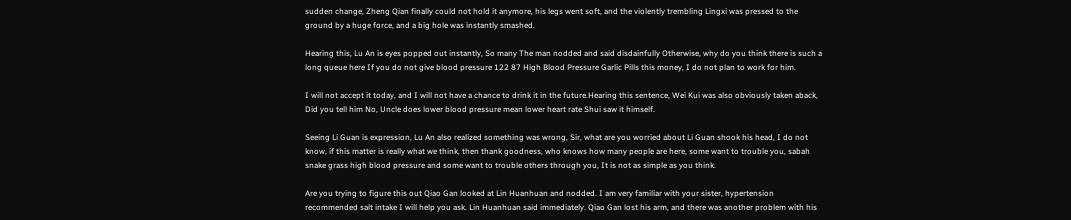sudden change, Zheng Qian finally could not hold it anymore, his legs went soft, and the violently trembling Lingxi was pressed to the ground by a huge force, and a big hole was instantly smashed.

Hearing this, Lu An is eyes popped out instantly, So many The man nodded and said disdainfully Otherwise, why do you think there is such a long queue here If you do not give blood pressure 122 87 High Blood Pressure Garlic Pills this money, I do not plan to work for him.

I will not accept it today, and I will not have a chance to drink it in the future.Hearing this sentence, Wei Kui was also obviously taken aback, Did you tell him No, Uncle does lower blood pressure mean lower heart rate Shui saw it himself.

Seeing Li Guan is expression, Lu An also realized something was wrong, Sir, what are you worried about Li Guan shook his head, I do not know, if this matter is really what we think, then thank goodness, who knows how many people are here, some want to trouble you, sabah snake grass high blood pressure and some want to trouble others through you, It is not as simple as you think.

Are you trying to figure this out Qiao Gan looked at Lin Huanhuan and nodded. I am very familiar with your sister, hypertension recommended salt intake I will help you ask. Lin Huanhuan said immediately. Qiao Gan lost his arm, and there was another problem with his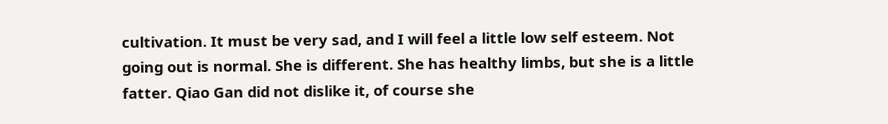cultivation. It must be very sad, and I will feel a little low self esteem. Not going out is normal. She is different. She has healthy limbs, but she is a little fatter. Qiao Gan did not dislike it, of course she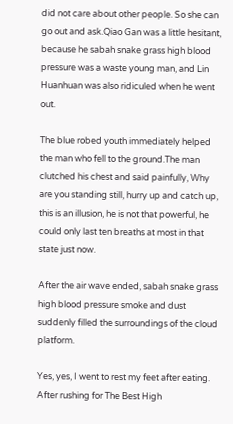did not care about other people. So she can go out and ask.Qiao Gan was a little hesitant, because he sabah snake grass high blood pressure was a waste young man, and Lin Huanhuan was also ridiculed when he went out.

The blue robed youth immediately helped the man who fell to the ground.The man clutched his chest and said painfully, Why are you standing still, hurry up and catch up, this is an illusion, he is not that powerful, he could only last ten breaths at most in that state just now.

After the air wave ended, sabah snake grass high blood pressure smoke and dust suddenly filled the surroundings of the cloud platform.

Yes, yes, I went to rest my feet after eating. After rushing for The Best High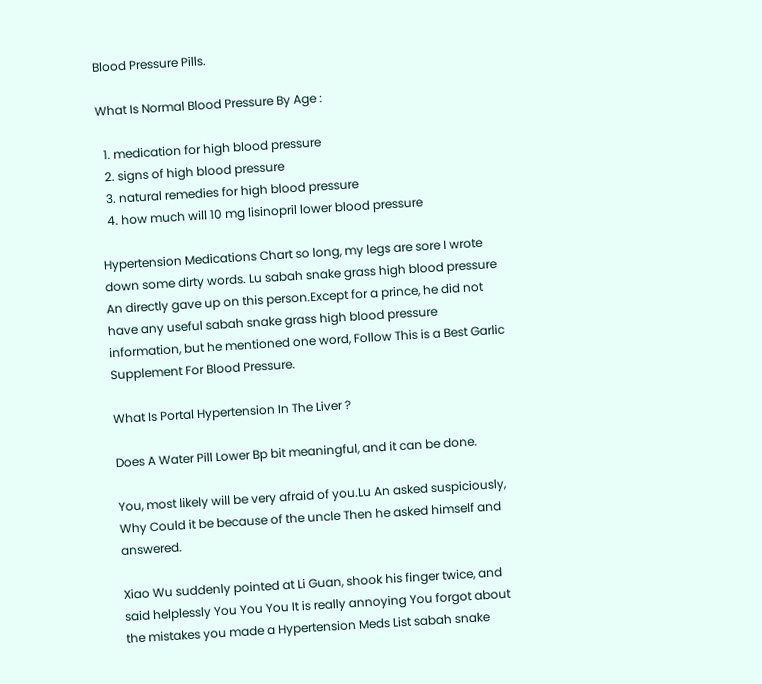Blood Pressure Pills.

What Is Normal Blood Pressure By Age :

  1. medication for high blood pressure
  2. signs of high blood pressure
  3. natural remedies for high blood pressure
  4. how much will 10 mg lisinopril lower blood pressure

Hypertension Medications Chart so long, my legs are sore I wrote down some dirty words. Lu sabah snake grass high blood pressure An directly gave up on this person.Except for a prince, he did not have any useful sabah snake grass high blood pressure information, but he mentioned one word, Follow This is a Best Garlic Supplement For Blood Pressure.

What Is Portal Hypertension In The Liver ?

Does A Water Pill Lower Bp bit meaningful, and it can be done.

You, most likely will be very afraid of you.Lu An asked suspiciously, Why Could it be because of the uncle Then he asked himself and answered.

Xiao Wu suddenly pointed at Li Guan, shook his finger twice, and said helplessly You You You It is really annoying You forgot about the mistakes you made a Hypertension Meds List sabah snake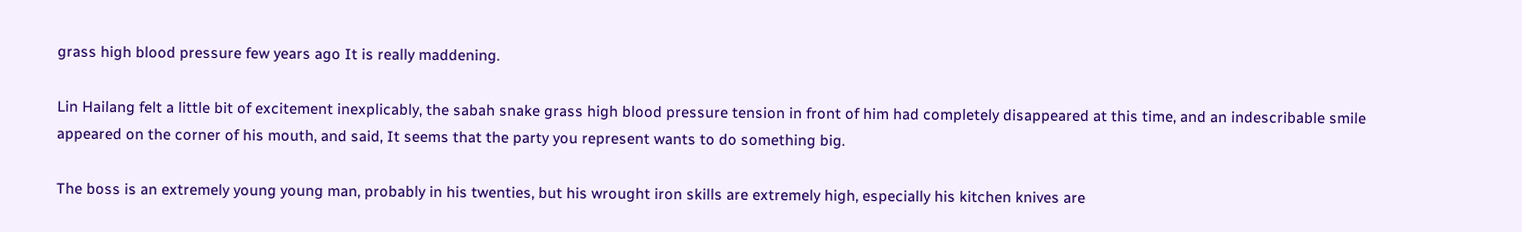grass high blood pressure few years ago It is really maddening.

Lin Hailang felt a little bit of excitement inexplicably, the sabah snake grass high blood pressure tension in front of him had completely disappeared at this time, and an indescribable smile appeared on the corner of his mouth, and said, It seems that the party you represent wants to do something big.

The boss is an extremely young young man, probably in his twenties, but his wrought iron skills are extremely high, especially his kitchen knives are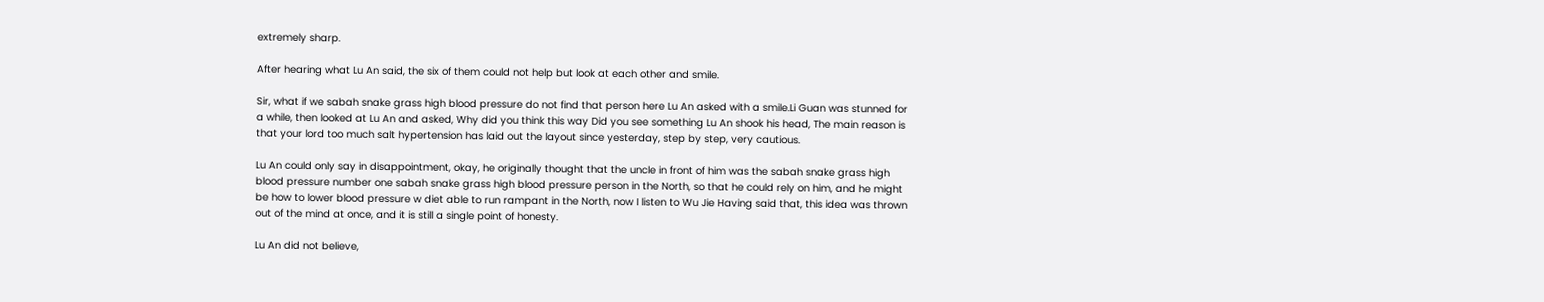extremely sharp.

After hearing what Lu An said, the six of them could not help but look at each other and smile.

Sir, what if we sabah snake grass high blood pressure do not find that person here Lu An asked with a smile.Li Guan was stunned for a while, then looked at Lu An and asked, Why did you think this way Did you see something Lu An shook his head, The main reason is that your lord too much salt hypertension has laid out the layout since yesterday, step by step, very cautious.

Lu An could only say in disappointment, okay, he originally thought that the uncle in front of him was the sabah snake grass high blood pressure number one sabah snake grass high blood pressure person in the North, so that he could rely on him, and he might be how to lower blood pressure w diet able to run rampant in the North, now I listen to Wu Jie Having said that, this idea was thrown out of the mind at once, and it is still a single point of honesty.

Lu An did not believe,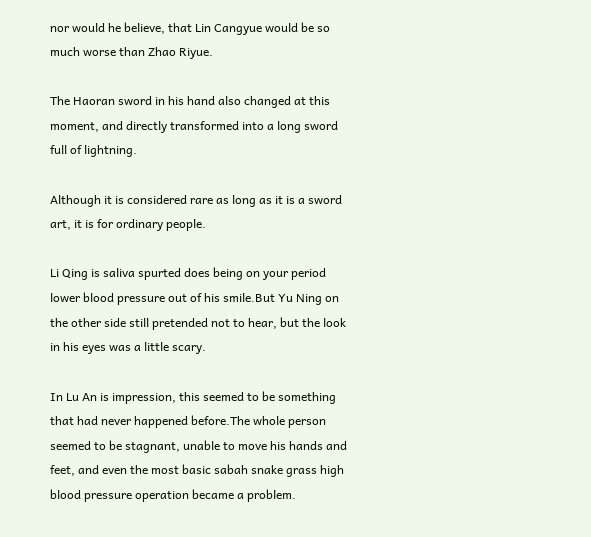nor would he believe, that Lin Cangyue would be so much worse than Zhao Riyue.

The Haoran sword in his hand also changed at this moment, and directly transformed into a long sword full of lightning.

Although it is considered rare as long as it is a sword art, it is for ordinary people.

Li Qing is saliva spurted does being on your period lower blood pressure out of his smile.But Yu Ning on the other side still pretended not to hear, but the look in his eyes was a little scary.

In Lu An is impression, this seemed to be something that had never happened before.The whole person seemed to be stagnant, unable to move his hands and feet, and even the most basic sabah snake grass high blood pressure operation became a problem.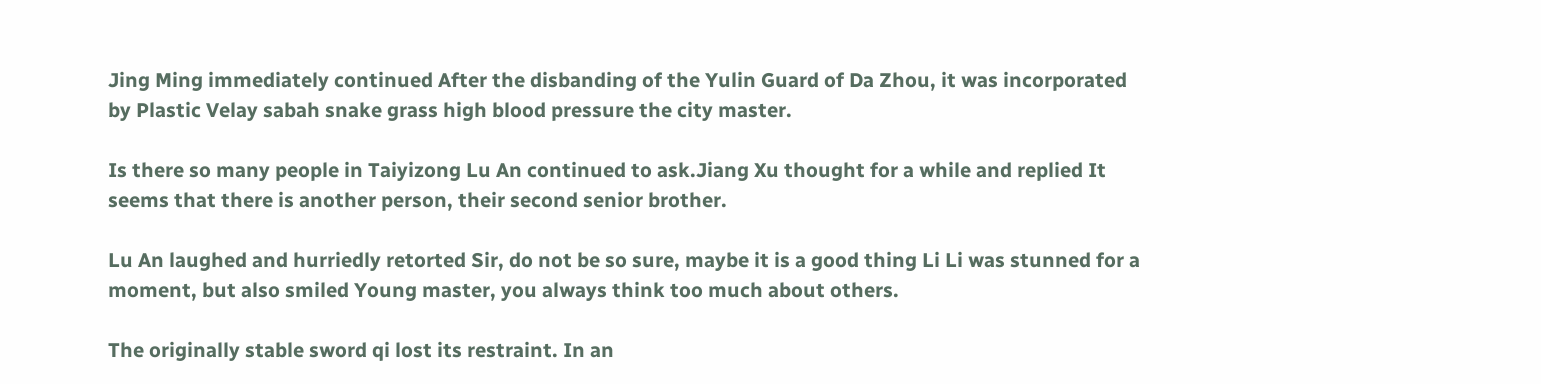Jing Ming immediately continued After the disbanding of the Yulin Guard of Da Zhou, it was incorporated by Plastic Velay sabah snake grass high blood pressure the city master.

Is there so many people in Taiyizong Lu An continued to ask.Jiang Xu thought for a while and replied It seems that there is another person, their second senior brother.

Lu An laughed and hurriedly retorted Sir, do not be so sure, maybe it is a good thing Li Li was stunned for a moment, but also smiled Young master, you always think too much about others.

The originally stable sword qi lost its restraint. In an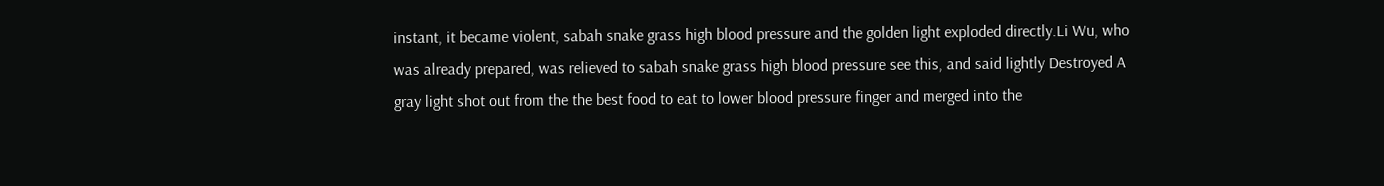instant, it became violent, sabah snake grass high blood pressure and the golden light exploded directly.Li Wu, who was already prepared, was relieved to sabah snake grass high blood pressure see this, and said lightly Destroyed A gray light shot out from the the best food to eat to lower blood pressure finger and merged into the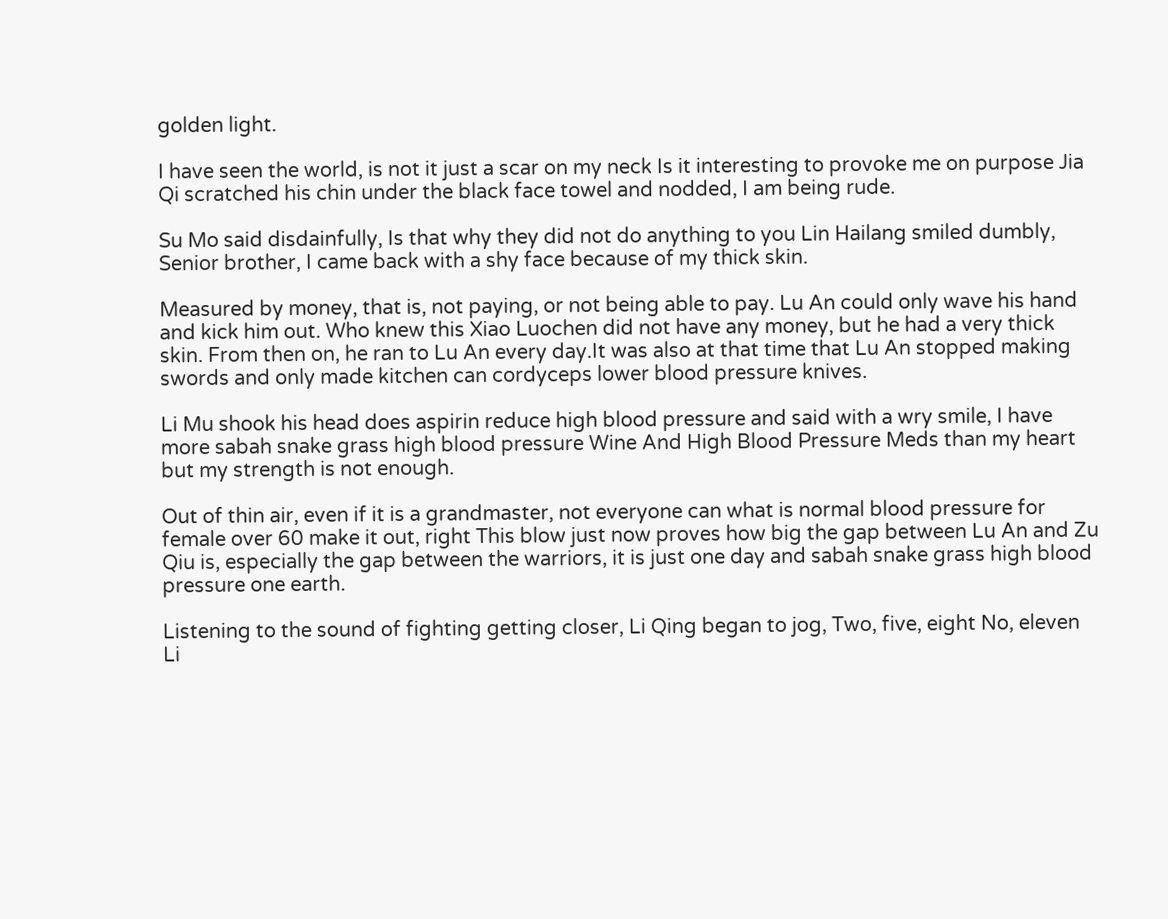golden light.

I have seen the world, is not it just a scar on my neck Is it interesting to provoke me on purpose Jia Qi scratched his chin under the black face towel and nodded, I am being rude.

Su Mo said disdainfully, Is that why they did not do anything to you Lin Hailang smiled dumbly, Senior brother, I came back with a shy face because of my thick skin.

Measured by money, that is, not paying, or not being able to pay. Lu An could only wave his hand and kick him out. Who knew this Xiao Luochen did not have any money, but he had a very thick skin. From then on, he ran to Lu An every day.It was also at that time that Lu An stopped making swords and only made kitchen can cordyceps lower blood pressure knives.

Li Mu shook his head does aspirin reduce high blood pressure and said with a wry smile, I have more sabah snake grass high blood pressure Wine And High Blood Pressure Meds than my heart but my strength is not enough.

Out of thin air, even if it is a grandmaster, not everyone can what is normal blood pressure for female over 60 make it out, right This blow just now proves how big the gap between Lu An and Zu Qiu is, especially the gap between the warriors, it is just one day and sabah snake grass high blood pressure one earth.

Listening to the sound of fighting getting closer, Li Qing began to jog, Two, five, eight No, eleven Li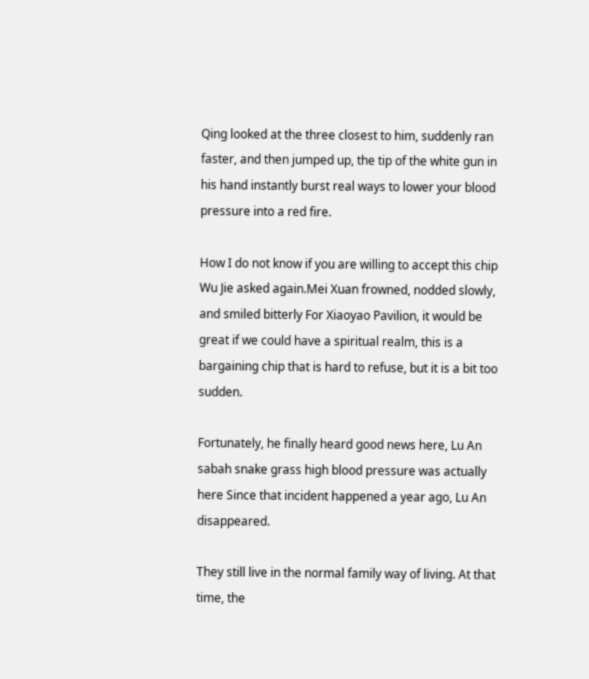Qing looked at the three closest to him, suddenly ran faster, and then jumped up, the tip of the white gun in his hand instantly burst real ways to lower your blood pressure into a red fire.

How I do not know if you are willing to accept this chip Wu Jie asked again.Mei Xuan frowned, nodded slowly, and smiled bitterly For Xiaoyao Pavilion, it would be great if we could have a spiritual realm, this is a bargaining chip that is hard to refuse, but it is a bit too sudden.

Fortunately, he finally heard good news here, Lu An sabah snake grass high blood pressure was actually here Since that incident happened a year ago, Lu An disappeared.

They still live in the normal family way of living. At that time, the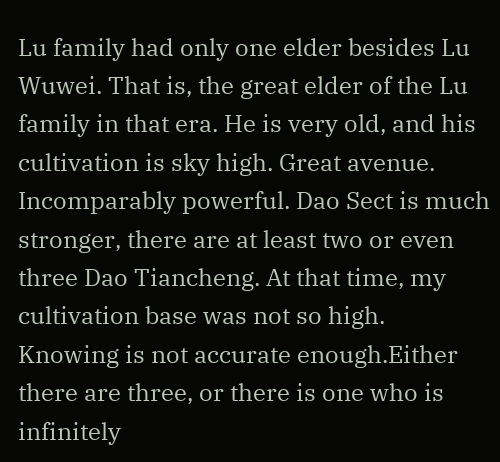Lu family had only one elder besides Lu Wuwei. That is, the great elder of the Lu family in that era. He is very old, and his cultivation is sky high. Great avenue. Incomparably powerful. Dao Sect is much stronger, there are at least two or even three Dao Tiancheng. At that time, my cultivation base was not so high. Knowing is not accurate enough.Either there are three, or there is one who is infinitely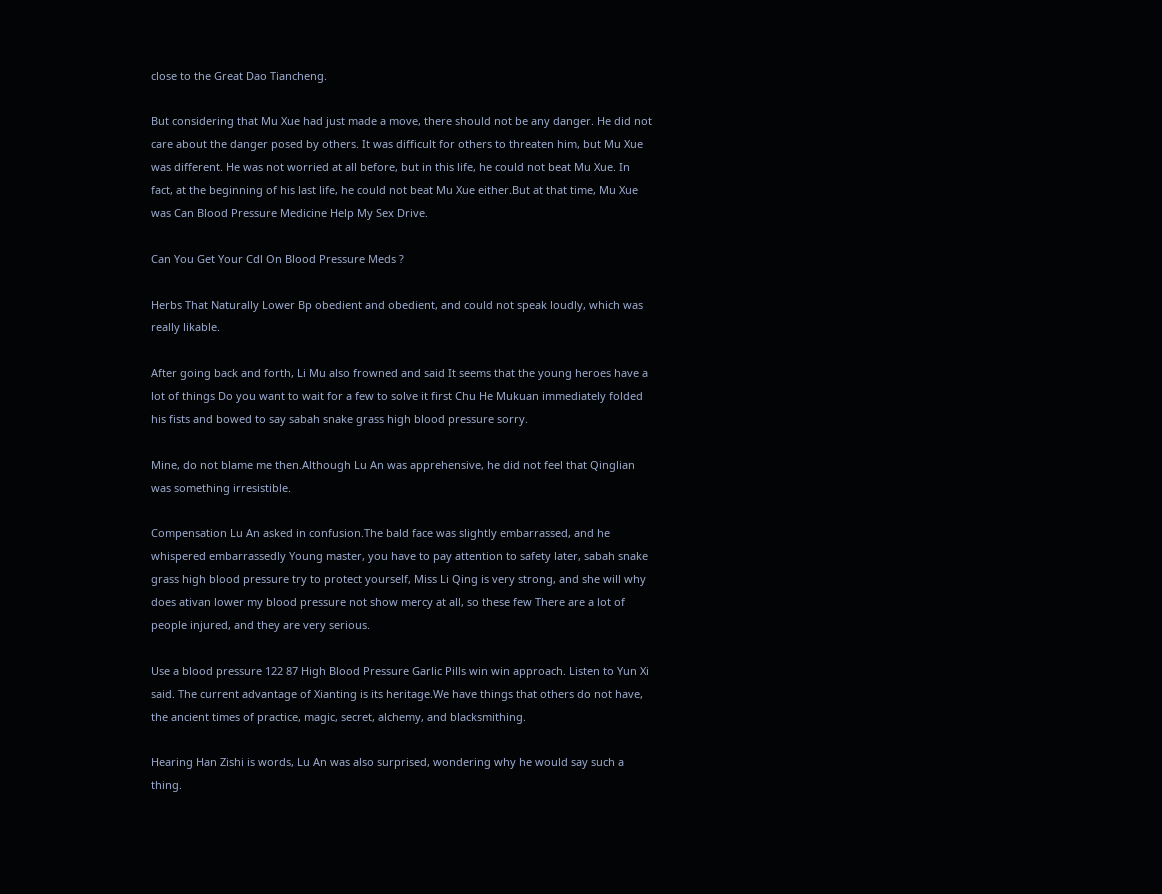close to the Great Dao Tiancheng.

But considering that Mu Xue had just made a move, there should not be any danger. He did not care about the danger posed by others. It was difficult for others to threaten him, but Mu Xue was different. He was not worried at all before, but in this life, he could not beat Mu Xue. In fact, at the beginning of his last life, he could not beat Mu Xue either.But at that time, Mu Xue was Can Blood Pressure Medicine Help My Sex Drive.

Can You Get Your Cdl On Blood Pressure Meds ?

Herbs That Naturally Lower Bp obedient and obedient, and could not speak loudly, which was really likable.

After going back and forth, Li Mu also frowned and said It seems that the young heroes have a lot of things Do you want to wait for a few to solve it first Chu He Mukuan immediately folded his fists and bowed to say sabah snake grass high blood pressure sorry.

Mine, do not blame me then.Although Lu An was apprehensive, he did not feel that Qinglian was something irresistible.

Compensation Lu An asked in confusion.The bald face was slightly embarrassed, and he whispered embarrassedly Young master, you have to pay attention to safety later, sabah snake grass high blood pressure try to protect yourself, Miss Li Qing is very strong, and she will why does ativan lower my blood pressure not show mercy at all, so these few There are a lot of people injured, and they are very serious.

Use a blood pressure 122 87 High Blood Pressure Garlic Pills win win approach. Listen to Yun Xi said. The current advantage of Xianting is its heritage.We have things that others do not have, the ancient times of practice, magic, secret, alchemy, and blacksmithing.

Hearing Han Zishi is words, Lu An was also surprised, wondering why he would say such a thing.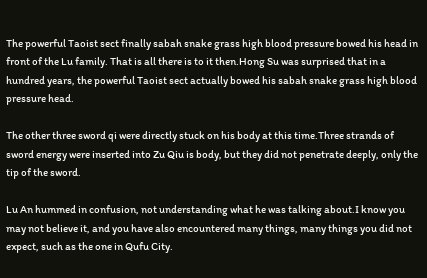The powerful Taoist sect finally sabah snake grass high blood pressure bowed his head in front of the Lu family. That is all there is to it then.Hong Su was surprised that in a hundred years, the powerful Taoist sect actually bowed his sabah snake grass high blood pressure head.

The other three sword qi were directly stuck on his body at this time.Three strands of sword energy were inserted into Zu Qiu is body, but they did not penetrate deeply, only the tip of the sword.

Lu An hummed in confusion, not understanding what he was talking about.I know you may not believe it, and you have also encountered many things, many things you did not expect, such as the one in Qufu City.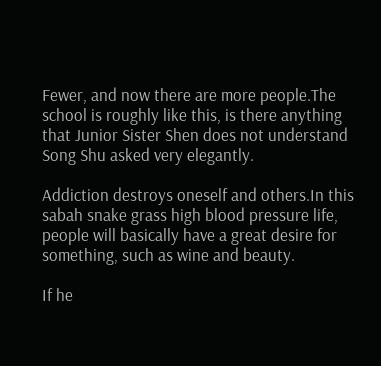Fewer, and now there are more people.The school is roughly like this, is there anything that Junior Sister Shen does not understand Song Shu asked very elegantly.

Addiction destroys oneself and others.In this sabah snake grass high blood pressure life, people will basically have a great desire for something, such as wine and beauty.

If he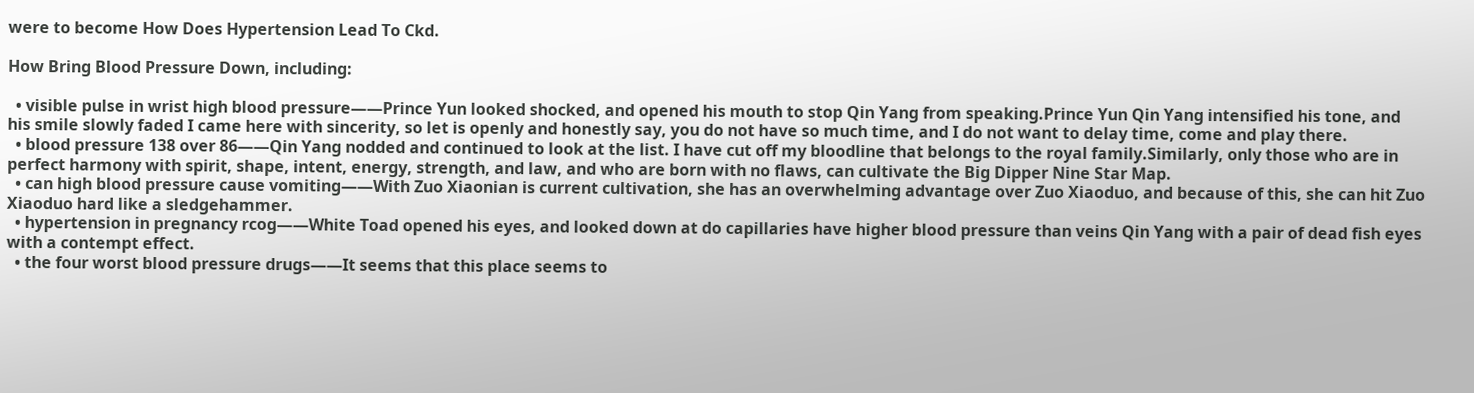were to become How Does Hypertension Lead To Ckd.

How Bring Blood Pressure Down, including:

  • visible pulse in wrist high blood pressure——Prince Yun looked shocked, and opened his mouth to stop Qin Yang from speaking.Prince Yun Qin Yang intensified his tone, and his smile slowly faded I came here with sincerity, so let is openly and honestly say, you do not have so much time, and I do not want to delay time, come and play there.
  • blood pressure 138 over 86——Qin Yang nodded and continued to look at the list. I have cut off my bloodline that belongs to the royal family.Similarly, only those who are in perfect harmony with spirit, shape, intent, energy, strength, and law, and who are born with no flaws, can cultivate the Big Dipper Nine Star Map.
  • can high blood pressure cause vomiting——With Zuo Xiaonian is current cultivation, she has an overwhelming advantage over Zuo Xiaoduo, and because of this, she can hit Zuo Xiaoduo hard like a sledgehammer.
  • hypertension in pregnancy rcog——White Toad opened his eyes, and looked down at do capillaries have higher blood pressure than veins Qin Yang with a pair of dead fish eyes with a contempt effect.
  • the four worst blood pressure drugs——It seems that this place seems to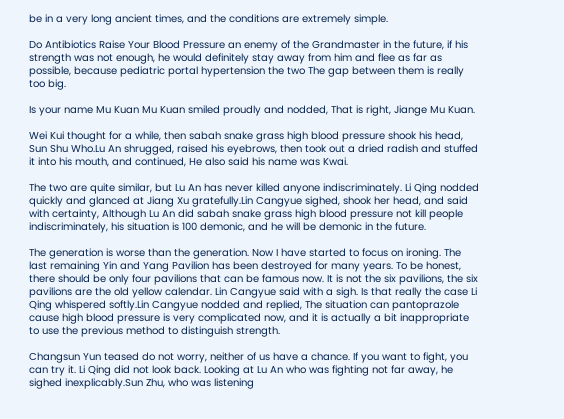be in a very long ancient times, and the conditions are extremely simple.

Do Antibiotics Raise Your Blood Pressure an enemy of the Grandmaster in the future, if his strength was not enough, he would definitely stay away from him and flee as far as possible, because pediatric portal hypertension the two The gap between them is really too big.

Is your name Mu Kuan Mu Kuan smiled proudly and nodded, That is right, Jiange Mu Kuan.

Wei Kui thought for a while, then sabah snake grass high blood pressure shook his head, Sun Shu Who.Lu An shrugged, raised his eyebrows, then took out a dried radish and stuffed it into his mouth, and continued, He also said his name was Kwai.

The two are quite similar, but Lu An has never killed anyone indiscriminately. Li Qing nodded quickly and glanced at Jiang Xu gratefully.Lin Cangyue sighed, shook her head, and said with certainty, Although Lu An did sabah snake grass high blood pressure not kill people indiscriminately, his situation is 100 demonic, and he will be demonic in the future.

The generation is worse than the generation. Now I have started to focus on ironing. The last remaining Yin and Yang Pavilion has been destroyed for many years. To be honest, there should be only four pavilions that can be famous now. It is not the six pavilions, the six pavilions are the old yellow calendar. Lin Cangyue said with a sigh. Is that really the case Li Qing whispered softly.Lin Cangyue nodded and replied, The situation can pantoprazole cause high blood pressure is very complicated now, and it is actually a bit inappropriate to use the previous method to distinguish strength.

Changsun Yun teased do not worry, neither of us have a chance. If you want to fight, you can try it. Li Qing did not look back. Looking at Lu An who was fighting not far away, he sighed inexplicably.Sun Zhu, who was listening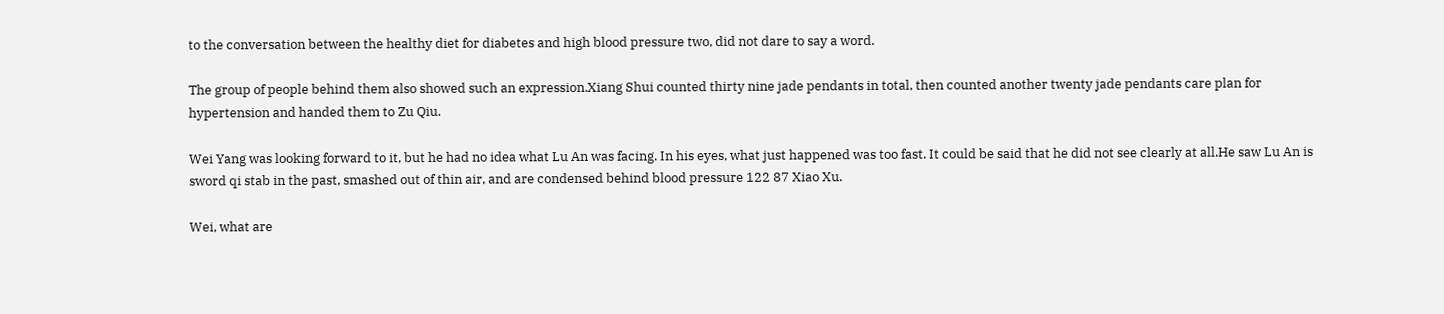to the conversation between the healthy diet for diabetes and high blood pressure two, did not dare to say a word.

The group of people behind them also showed such an expression.Xiang Shui counted thirty nine jade pendants in total, then counted another twenty jade pendants care plan for hypertension and handed them to Zu Qiu.

Wei Yang was looking forward to it, but he had no idea what Lu An was facing. In his eyes, what just happened was too fast. It could be said that he did not see clearly at all.He saw Lu An is sword qi stab in the past, smashed out of thin air, and are condensed behind blood pressure 122 87 Xiao Xu.

Wei, what are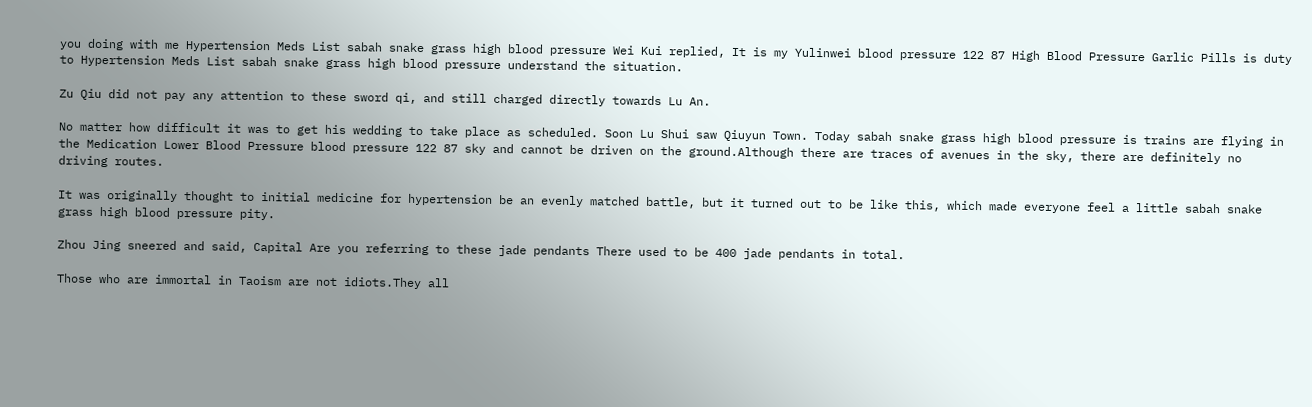you doing with me Hypertension Meds List sabah snake grass high blood pressure Wei Kui replied, It is my Yulinwei blood pressure 122 87 High Blood Pressure Garlic Pills is duty to Hypertension Meds List sabah snake grass high blood pressure understand the situation.

Zu Qiu did not pay any attention to these sword qi, and still charged directly towards Lu An.

No matter how difficult it was to get his wedding to take place as scheduled. Soon Lu Shui saw Qiuyun Town. Today sabah snake grass high blood pressure is trains are flying in the Medication Lower Blood Pressure blood pressure 122 87 sky and cannot be driven on the ground.Although there are traces of avenues in the sky, there are definitely no driving routes.

It was originally thought to initial medicine for hypertension be an evenly matched battle, but it turned out to be like this, which made everyone feel a little sabah snake grass high blood pressure pity.

Zhou Jing sneered and said, Capital Are you referring to these jade pendants There used to be 400 jade pendants in total.

Those who are immortal in Taoism are not idiots.They all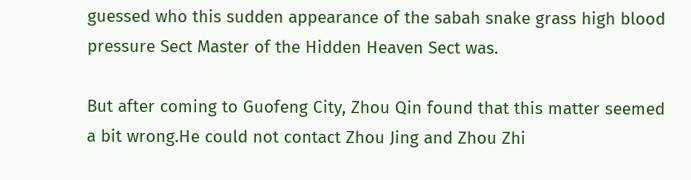guessed who this sudden appearance of the sabah snake grass high blood pressure Sect Master of the Hidden Heaven Sect was.

But after coming to Guofeng City, Zhou Qin found that this matter seemed a bit wrong.He could not contact Zhou Jing and Zhou Zhi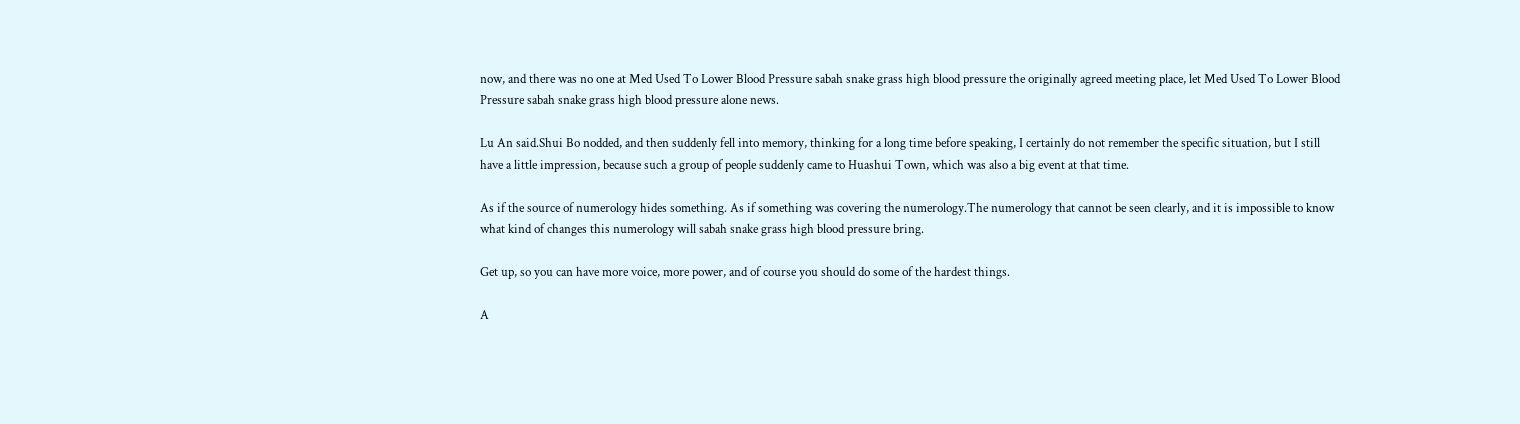now, and there was no one at Med Used To Lower Blood Pressure sabah snake grass high blood pressure the originally agreed meeting place, let Med Used To Lower Blood Pressure sabah snake grass high blood pressure alone news.

Lu An said.Shui Bo nodded, and then suddenly fell into memory, thinking for a long time before speaking, I certainly do not remember the specific situation, but I still have a little impression, because such a group of people suddenly came to Huashui Town, which was also a big event at that time.

As if the source of numerology hides something. As if something was covering the numerology.The numerology that cannot be seen clearly, and it is impossible to know what kind of changes this numerology will sabah snake grass high blood pressure bring.

Get up, so you can have more voice, more power, and of course you should do some of the hardest things.

A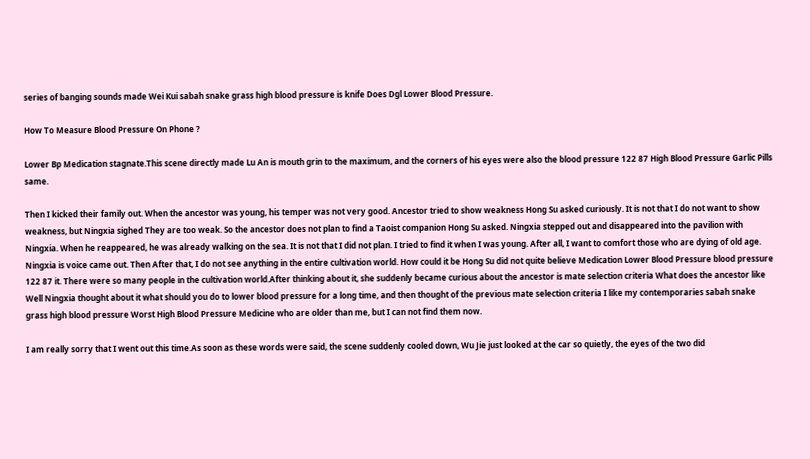series of banging sounds made Wei Kui sabah snake grass high blood pressure is knife Does Dgl Lower Blood Pressure.

How To Measure Blood Pressure On Phone ?

Lower Bp Medication stagnate.This scene directly made Lu An is mouth grin to the maximum, and the corners of his eyes were also the blood pressure 122 87 High Blood Pressure Garlic Pills same.

Then I kicked their family out. When the ancestor was young, his temper was not very good. Ancestor tried to show weakness Hong Su asked curiously. It is not that I do not want to show weakness, but Ningxia sighed They are too weak. So the ancestor does not plan to find a Taoist companion Hong Su asked. Ningxia stepped out and disappeared into the pavilion with Ningxia. When he reappeared, he was already walking on the sea. It is not that I did not plan. I tried to find it when I was young. After all, I want to comfort those who are dying of old age. Ningxia is voice came out. Then After that, I do not see anything in the entire cultivation world. How could it be Hong Su did not quite believe Medication Lower Blood Pressure blood pressure 122 87 it. There were so many people in the cultivation world.After thinking about it, she suddenly became curious about the ancestor is mate selection criteria What does the ancestor like Well Ningxia thought about it what should you do to lower blood pressure for a long time, and then thought of the previous mate selection criteria I like my contemporaries sabah snake grass high blood pressure Worst High Blood Pressure Medicine who are older than me, but I can not find them now.

I am really sorry that I went out this time.As soon as these words were said, the scene suddenly cooled down, Wu Jie just looked at the car so quietly, the eyes of the two did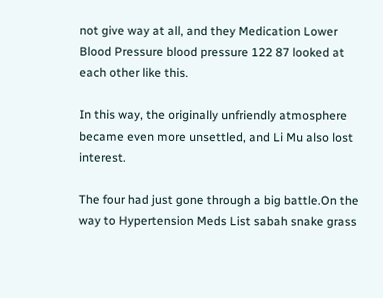not give way at all, and they Medication Lower Blood Pressure blood pressure 122 87 looked at each other like this.

In this way, the originally unfriendly atmosphere became even more unsettled, and Li Mu also lost interest.

The four had just gone through a big battle.On the way to Hypertension Meds List sabah snake grass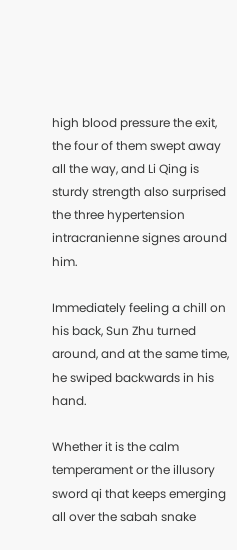high blood pressure the exit, the four of them swept away all the way, and Li Qing is sturdy strength also surprised the three hypertension intracranienne signes around him.

Immediately feeling a chill on his back, Sun Zhu turned around, and at the same time, he swiped backwards in his hand.

Whether it is the calm temperament or the illusory sword qi that keeps emerging all over the sabah snake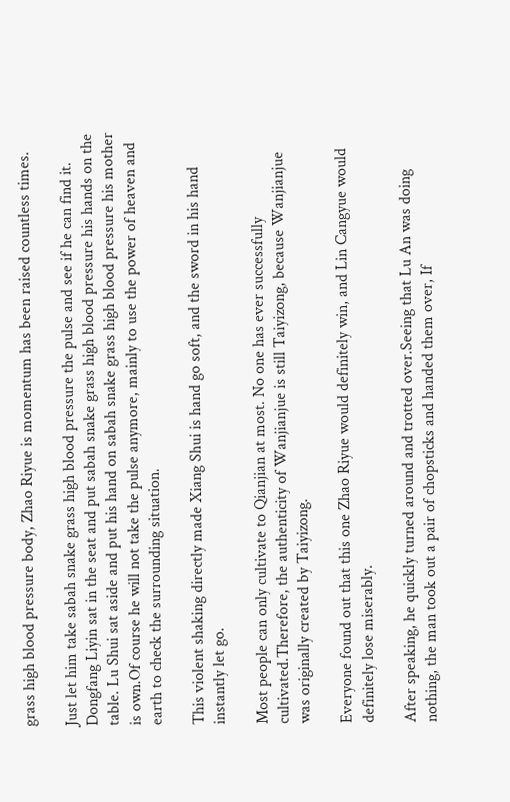grass high blood pressure body, Zhao Riyue is momentum has been raised countless times.

Just let him take sabah snake grass high blood pressure the pulse and see if he can find it. Dongfang Liyin sat in the seat and put sabah snake grass high blood pressure his hands on the table. Lu Shui sat aside and put his hand on sabah snake grass high blood pressure his mother is own.Of course he will not take the pulse anymore, mainly to use the power of heaven and earth to check the surrounding situation.

This violent shaking directly made Xiang Shui is hand go soft, and the sword in his hand instantly let go.

Most people can only cultivate to Qianjian at most. No one has ever successfully cultivated.Therefore, the authenticity of Wanjianjue is still Taiyizong, because Wanjianjue was originally created by Taiyizong.

Everyone found out that this one Zhao Riyue would definitely win, and Lin Cangyue would definitely lose miserably.

After speaking, he quickly turned around and trotted over.Seeing that Lu An was doing nothing, the man took out a pair of chopsticks and handed them over, If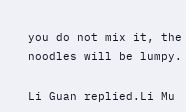you do not mix it, the noodles will be lumpy.

Li Guan replied.Li Mu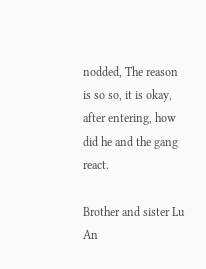nodded, The reason is so so, it is okay, after entering, how did he and the gang react.

Brother and sister Lu An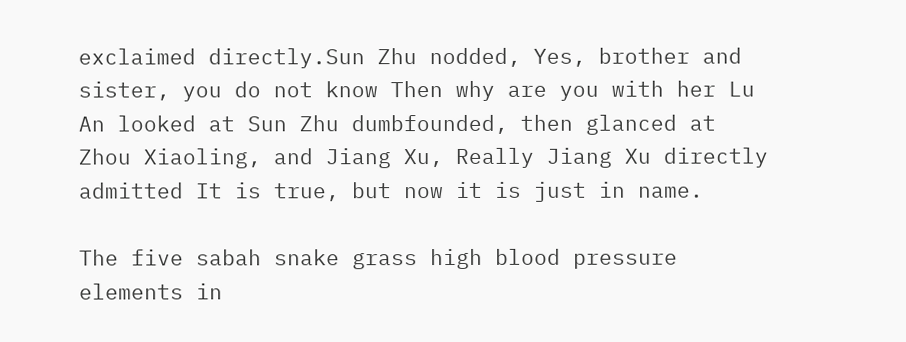exclaimed directly.Sun Zhu nodded, Yes, brother and sister, you do not know Then why are you with her Lu An looked at Sun Zhu dumbfounded, then glanced at Zhou Xiaoling, and Jiang Xu, Really Jiang Xu directly admitted It is true, but now it is just in name.

The five sabah snake grass high blood pressure elements in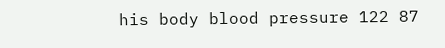his body blood pressure 122 87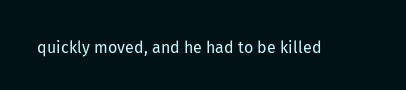quickly moved, and he had to be killed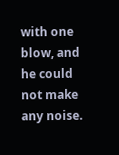with one blow, and he could not make any noise.